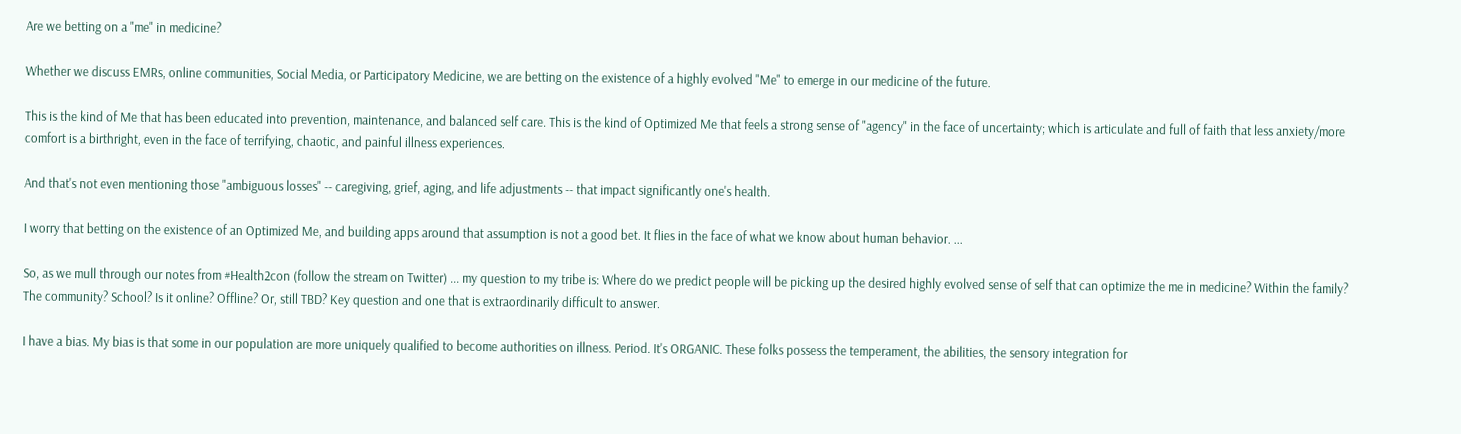Are we betting on a "me" in medicine?

Whether we discuss EMRs, online communities, Social Media, or Participatory Medicine, we are betting on the existence of a highly evolved "Me" to emerge in our medicine of the future.

This is the kind of Me that has been educated into prevention, maintenance, and balanced self care. This is the kind of Optimized Me that feels a strong sense of "agency" in the face of uncertainty; which is articulate and full of faith that less anxiety/more comfort is a birthright, even in the face of terrifying, chaotic, and painful illness experiences.

And that's not even mentioning those "ambiguous losses" -- caregiving, grief, aging, and life adjustments -- that impact significantly one's health.

I worry that betting on the existence of an Optimized Me, and building apps around that assumption is not a good bet. It flies in the face of what we know about human behavior. ...

So, as we mull through our notes from #Health2con (follow the stream on Twitter) ... my question to my tribe is: Where do we predict people will be picking up the desired highly evolved sense of self that can optimize the me in medicine? Within the family? The community? School? Is it online? Offline? Or, still TBD? Key question and one that is extraordinarily difficult to answer.

I have a bias. My bias is that some in our population are more uniquely qualified to become authorities on illness. Period. It's ORGANIC. These folks possess the temperament, the abilities, the sensory integration for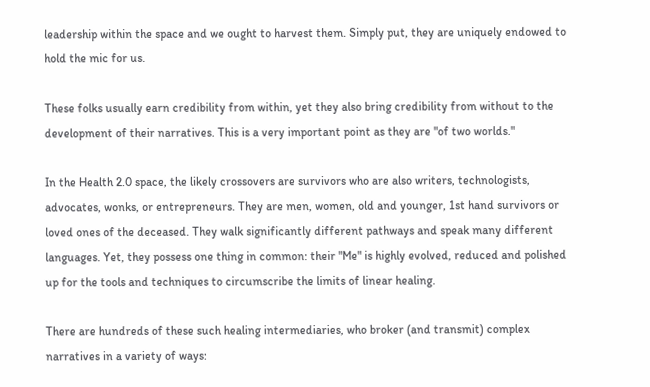leadership within the space and we ought to harvest them. Simply put, they are uniquely endowed to hold the mic for us.

These folks usually earn credibility from within, yet they also bring credibility from without to the development of their narratives. This is a very important point as they are "of two worlds."

In the Health 2.0 space, the likely crossovers are survivors who are also writers, technologists, advocates, wonks, or entrepreneurs. They are men, women, old and younger, 1st hand survivors or loved ones of the deceased. They walk significantly different pathways and speak many different languages. Yet, they possess one thing in common: their "Me" is highly evolved, reduced and polished up for the tools and techniques to circumscribe the limits of linear healing.

There are hundreds of these such healing intermediaries, who broker (and transmit) complex narratives in a variety of ways: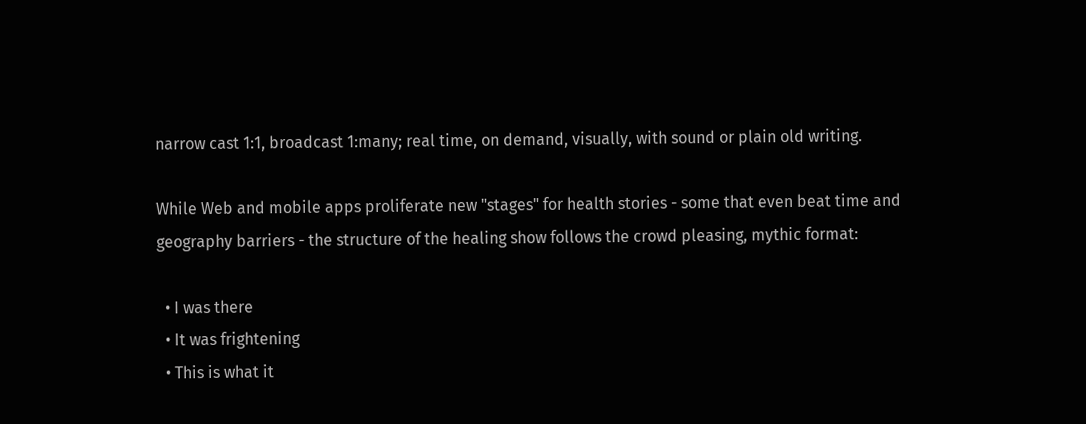narrow cast 1:1, broadcast 1:many; real time, on demand, visually, with sound or plain old writing.

While Web and mobile apps proliferate new "stages" for health stories - some that even beat time and geography barriers - the structure of the healing show follows the crowd pleasing, mythic format:

  • I was there
  • It was frightening
  • This is what it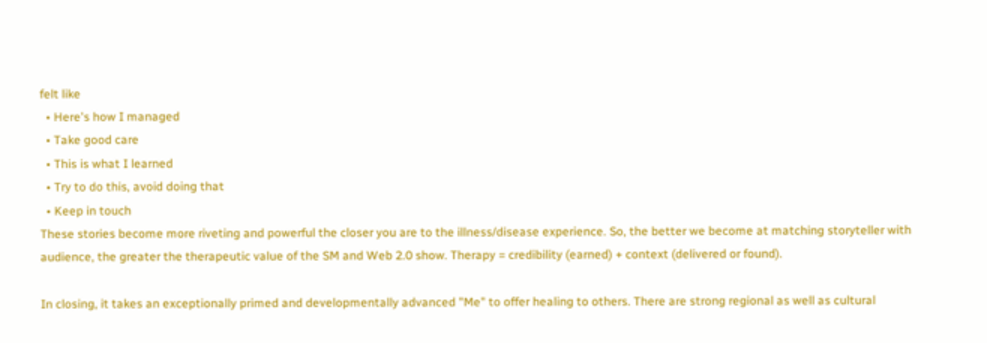felt like
  • Here's how I managed
  • Take good care
  • This is what I learned
  • Try to do this, avoid doing that
  • Keep in touch
These stories become more riveting and powerful the closer you are to the illness/disease experience. So, the better we become at matching storyteller with audience, the greater the therapeutic value of the SM and Web 2.0 show. Therapy = credibility (earned) + context (delivered or found).

In closing, it takes an exceptionally primed and developmentally advanced "Me" to offer healing to others. There are strong regional as well as cultural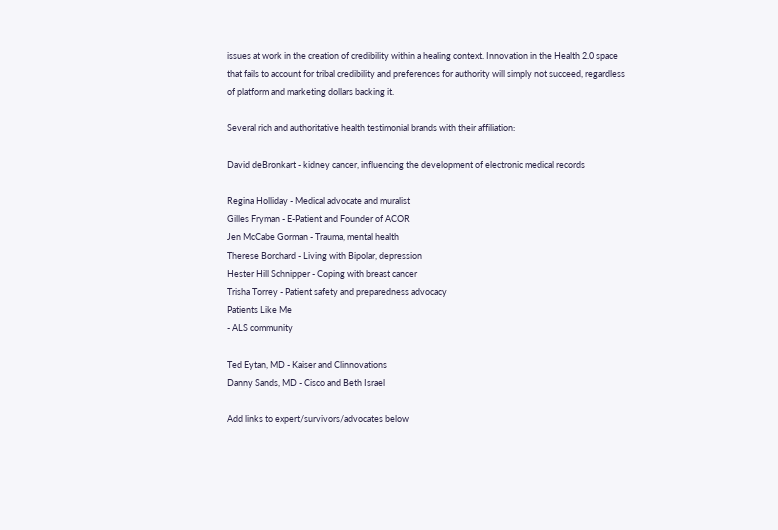issues at work in the creation of credibility within a healing context. Innovation in the Health 2.0 space that fails to account for tribal credibility and preferences for authority will simply not succeed, regardless of platform and marketing dollars backing it.

Several rich and authoritative health testimonial brands with their affiliation:

David deBronkart - kidney cancer, influencing the development of electronic medical records

Regina Holliday - Medical advocate and muralist
Gilles Fryman - E-Patient and Founder of ACOR
Jen McCabe Gorman - Trauma, mental health
Therese Borchard - Living with Bipolar, depression
Hester Hill Schnipper - Coping with breast cancer
Trisha Torrey - Patient safety and preparedness advocacy
Patients Like Me
- ALS community

Ted Eytan, MD - Kaiser and Clinnovations
Danny Sands, MD - Cisco and Beth Israel

Add links to expert/survivors/advocates below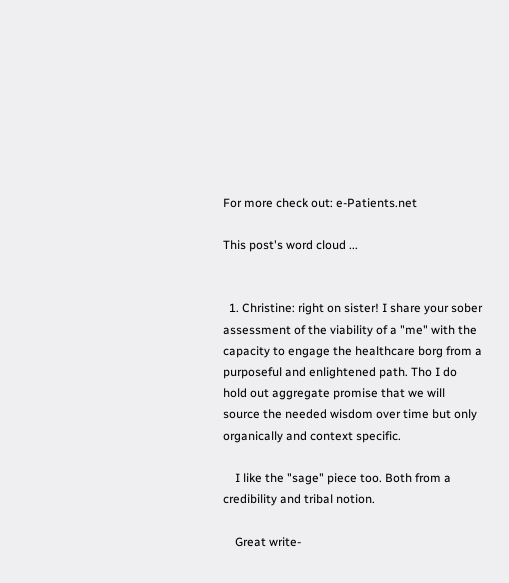For more check out: e-Patients.net

This post's word cloud ...


  1. Christine: right on sister! I share your sober assessment of the viability of a "me" with the capacity to engage the healthcare borg from a purposeful and enlightened path. Tho I do hold out aggregate promise that we will source the needed wisdom over time but only organically and context specific.

    I like the "sage" piece too. Both from a credibility and tribal notion.

    Great write-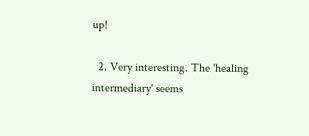up!

  2. Very interesting. The 'healing intermediary' seems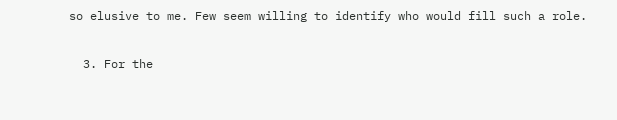so elusive to me. Few seem willing to identify who would fill such a role.

  3. For the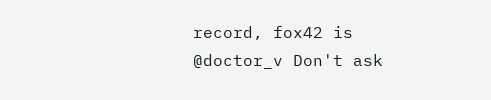record, fox42 is @doctor_v Don't ask